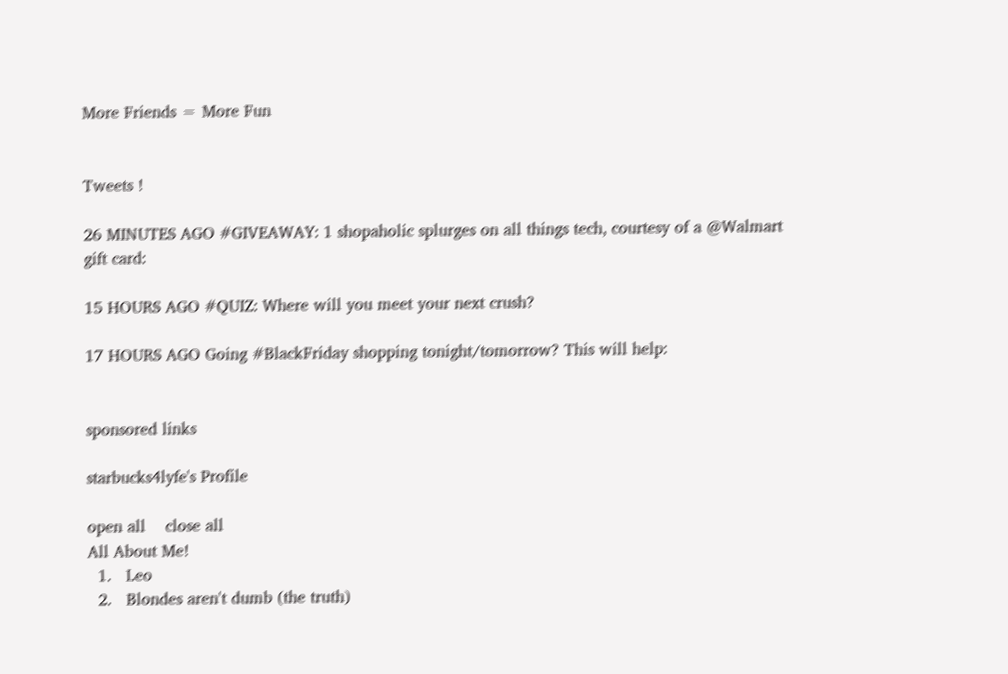More Friends = More Fun


Tweets !

26 MINUTES AGO #GIVEAWAY: 1 shopaholic splurges on all things tech, courtesy of a @Walmart gift card:

15 HOURS AGO #QUIZ: Where will you meet your next crush?

17 HOURS AGO Going #BlackFriday shopping tonight/tomorrow? This will help:


sponsored links

starbucks4lyfe's Profile

open all    close all
All About Me!
  1.   Leo
  2.   Blondes aren't dumb (the truth)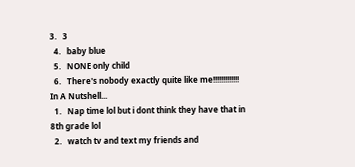3.   3
  4.   baby blue
  5.   NONE only child
  6.   There's nobody exactly quite like me!!!!!!!!!!!!!
In A Nutshell...
  1.   Nap time lol but i dont think they have that in 8th grade lol
  2.   watch tv and text my friends and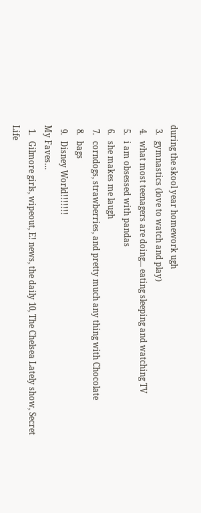during the skool year homework ugh
  3.   gymnastics (love to watch and play)
  4.   what most teenagers are doing... eating sleeping and watching TV
  5.   i am obsessed with pandas
  6.   she makes me laugh
  7.   corndogs, strawberries, and pretty much any thing with Chocolate
  8.   bags
  9.   Disney World!!!!!!!
My Faves…
  1.   Gilmore girls, wipeout, E! news, the daily 10, The Chelsea Lately show, Secret Life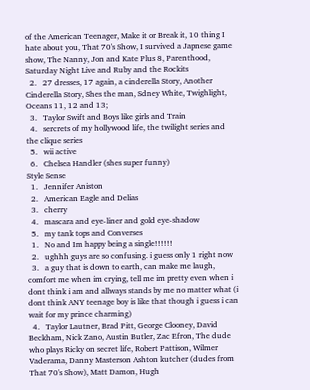of the American Teenager, Make it or Break it, 10 thing I hate about you, That 70's Show, I survived a Japnese game show, The Nanny, Jon and Kate Plus 8, Parenthood, Saturday Night Live and Ruby and the Rockits
  2.   27 dresses, 17 again, a cinderella Story, Another Cinderella Story, Shes the man, Sdney White, Twighlight, Oceans 11, 12 and 13;
  3.   Taylor Swift and Boys like girls and Train
  4.   sercrets of my hollywood life, the twilight series and the clique series
  5.   wii active
  6.   Chelsea Handler (shes super funny)
Style Sense
  1.   Jennifer Aniston
  2.   American Eagle and Delias
  3.   cherry
  4.   mascara and eye-liner and gold eye-shadow
  5.   my tank tops and Converses
  1.   No and Im happy being a single!!!!!!
  2.   ughhh guys are so confusing. i guess only 1 right now
  3.   a guy that is down to earth, can make me laugh, comfort me when im crying, tell me im pretty even when i dont think i am and allways stands by me no matter what (i dont think ANY teenage boy is like that though i guess i can wait for my prince charming)
  4.   Taylor Lautner, Brad Pitt, George Clooney, David Beckham, Nick Zano, Austin Butler, Zac Efron, The dude who plays Ricky on secret life, Robert Pattison, Wilmer Vaderama, Danny Masterson Ashton kutcher (dudes from That 70's Show), Matt Damon, Hugh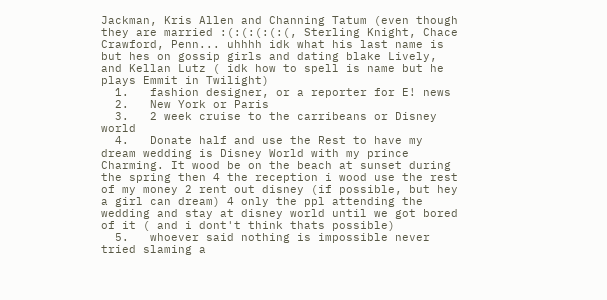Jackman, Kris Allen and Channing Tatum (even though they are married :(:(:(:(:(, Sterling Knight, Chace Crawford, Penn... uhhhh idk what his last name is but hes on gossip girls and dating blake Lively, and Kellan Lutz ( idk how to spell is name but he plays Emmit in Twilight)
  1.   fashion designer, or a reporter for E! news
  2.   New York or Paris
  3.   2 week cruise to the carribeans or Disney world
  4.   Donate half and use the Rest to have my dream wedding is Disney World with my prince Charming. It wood be on the beach at sunset during the spring then 4 the reception i wood use the rest of my money 2 rent out disney (if possible, but hey a girl can dream) 4 only the ppl attending the wedding and stay at disney world until we got bored of it ( and i dont't think thats possible)
  5.   whoever said nothing is impossible never tried slaming a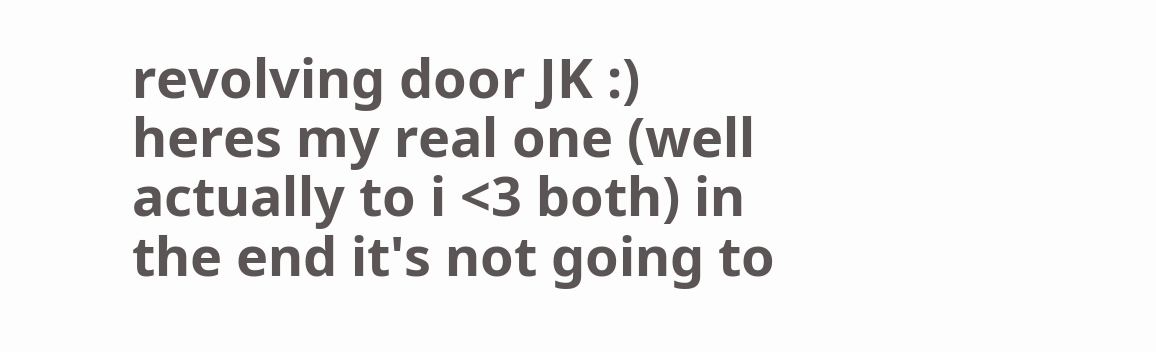revolving door JK :) heres my real one (well actually to i <3 both) in the end it's not going to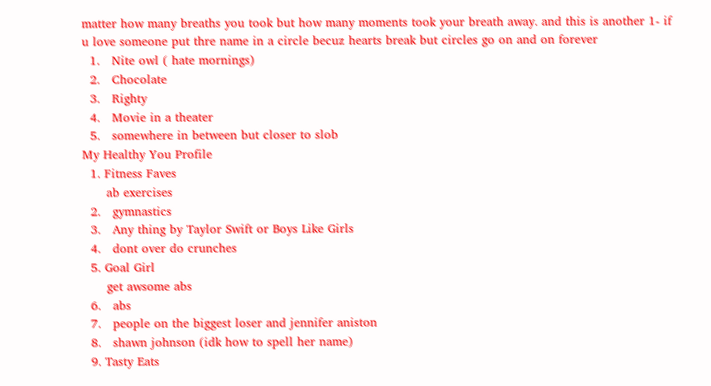matter how many breaths you took but how many moments took your breath away. and this is another 1- if u love someone put thre name in a circle becuz hearts break but circles go on and on forever
  1.   Nite owl ( hate mornings)
  2.   Chocolate
  3.   Righty
  4.   Movie in a theater
  5.   somewhere in between but closer to slob
My Healthy You Profile
  1. Fitness Faves
      ab exercises
  2.   gymnastics
  3.   Any thing by Taylor Swift or Boys Like Girls
  4.   dont over do crunches
  5. Goal Girl
      get awsome abs
  6.   abs
  7.   people on the biggest loser and jennifer aniston
  8.   shawn johnson (idk how to spell her name)
  9. Tasty Eats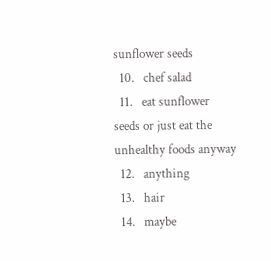sunflower seeds
  10.   chef salad
  11.   eat sunflower seeds or just eat the unhealthy foods anyway
  12.   anything
  13.   hair
  14.   maybe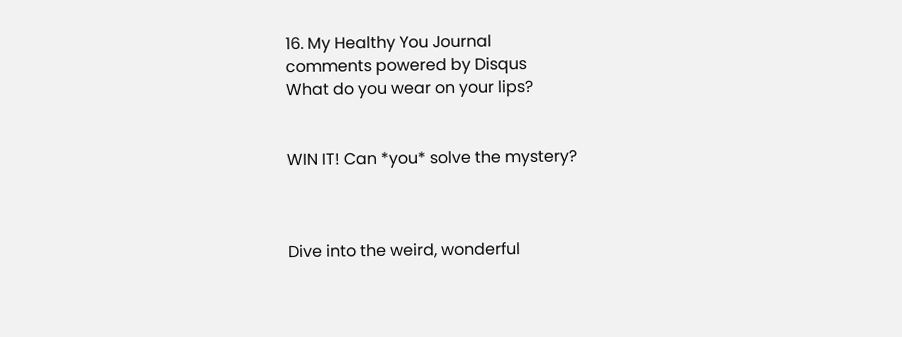16. My Healthy You Journal
comments powered by Disqus
What do you wear on your lips?


WIN IT! Can *you* solve the mystery?



Dive into the weird, wonderful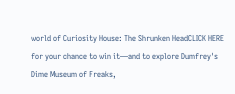world of Curiosity House: The Shrunken HeadCLICK HERE for your chance to win it—and to explore Dumfrey's Dime Museum of Freaks,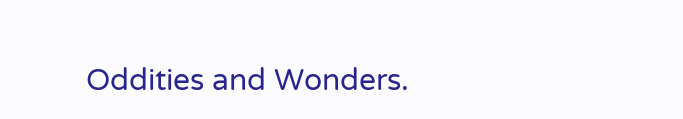Oddities and Wonders.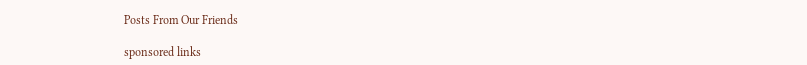Posts From Our Friends

sponsored links